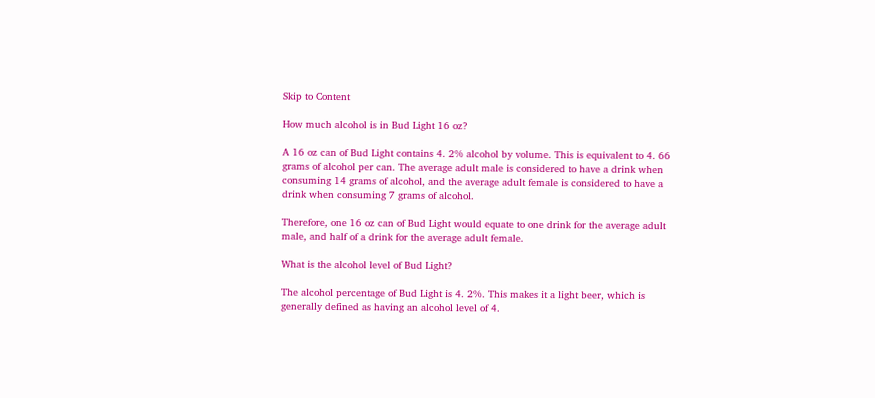Skip to Content

How much alcohol is in Bud Light 16 oz?

A 16 oz can of Bud Light contains 4. 2% alcohol by volume. This is equivalent to 4. 66 grams of alcohol per can. The average adult male is considered to have a drink when consuming 14 grams of alcohol, and the average adult female is considered to have a drink when consuming 7 grams of alcohol.

Therefore, one 16 oz can of Bud Light would equate to one drink for the average adult male, and half of a drink for the average adult female.

What is the alcohol level of Bud Light?

The alcohol percentage of Bud Light is 4. 2%. This makes it a light beer, which is generally defined as having an alcohol level of 4.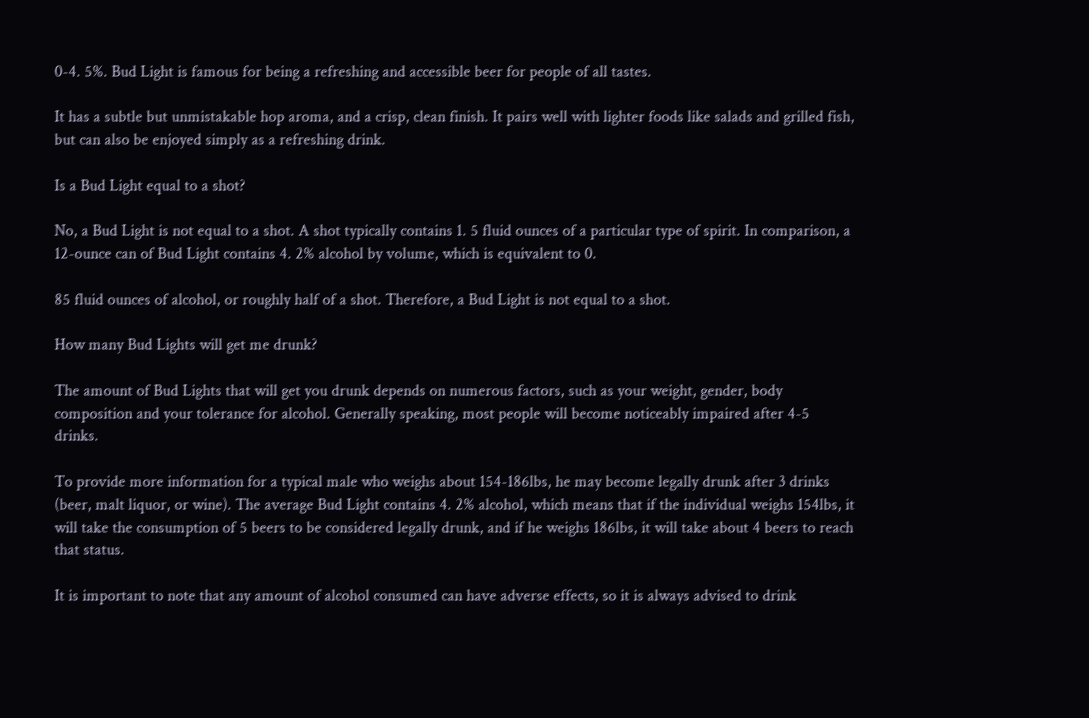0-4. 5%. Bud Light is famous for being a refreshing and accessible beer for people of all tastes.

It has a subtle but unmistakable hop aroma, and a crisp, clean finish. It pairs well with lighter foods like salads and grilled fish, but can also be enjoyed simply as a refreshing drink.

Is a Bud Light equal to a shot?

No, a Bud Light is not equal to a shot. A shot typically contains 1. 5 fluid ounces of a particular type of spirit. In comparison, a 12-ounce can of Bud Light contains 4. 2% alcohol by volume, which is equivalent to 0.

85 fluid ounces of alcohol, or roughly half of a shot. Therefore, a Bud Light is not equal to a shot.

How many Bud Lights will get me drunk?

The amount of Bud Lights that will get you drunk depends on numerous factors, such as your weight, gender, body composition and your tolerance for alcohol. Generally speaking, most people will become noticeably impaired after 4-5 drinks.

To provide more information for a typical male who weighs about 154-186lbs, he may become legally drunk after 3 drinks (beer, malt liquor, or wine). The average Bud Light contains 4. 2% alcohol, which means that if the individual weighs 154lbs, it will take the consumption of 5 beers to be considered legally drunk, and if he weighs 186lbs, it will take about 4 beers to reach that status.

It is important to note that any amount of alcohol consumed can have adverse effects, so it is always advised to drink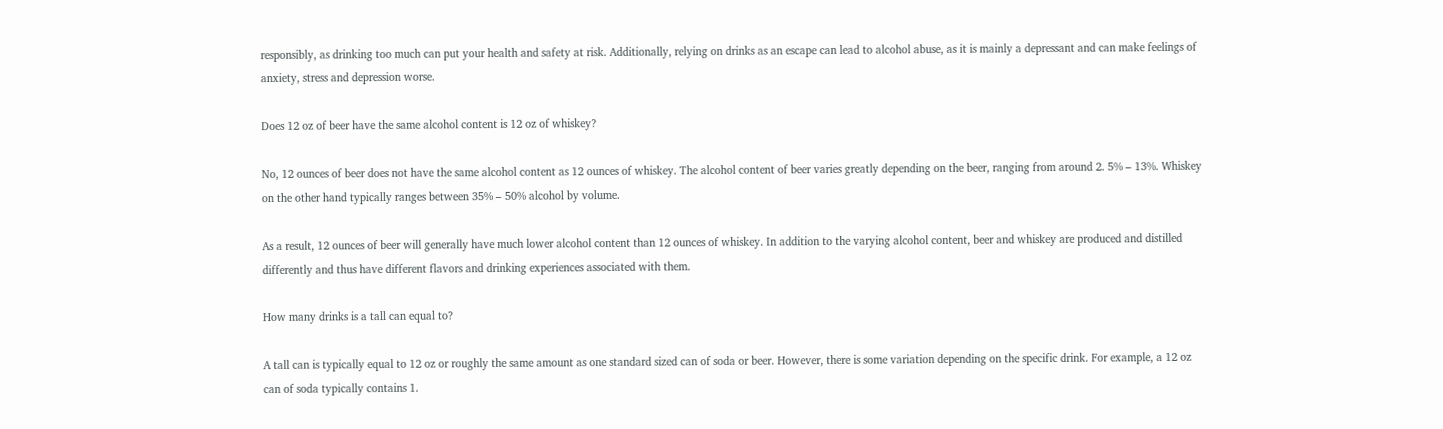responsibly, as drinking too much can put your health and safety at risk. Additionally, relying on drinks as an escape can lead to alcohol abuse, as it is mainly a depressant and can make feelings of anxiety, stress and depression worse.

Does 12 oz of beer have the same alcohol content is 12 oz of whiskey?

No, 12 ounces of beer does not have the same alcohol content as 12 ounces of whiskey. The alcohol content of beer varies greatly depending on the beer, ranging from around 2. 5% – 13%. Whiskey on the other hand typically ranges between 35% – 50% alcohol by volume.

As a result, 12 ounces of beer will generally have much lower alcohol content than 12 ounces of whiskey. In addition to the varying alcohol content, beer and whiskey are produced and distilled differently and thus have different flavors and drinking experiences associated with them.

How many drinks is a tall can equal to?

A tall can is typically equal to 12 oz or roughly the same amount as one standard sized can of soda or beer. However, there is some variation depending on the specific drink. For example, a 12 oz can of soda typically contains 1.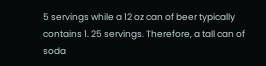5 servings while a 12 oz can of beer typically contains 1. 25 servings. Therefore, a tall can of soda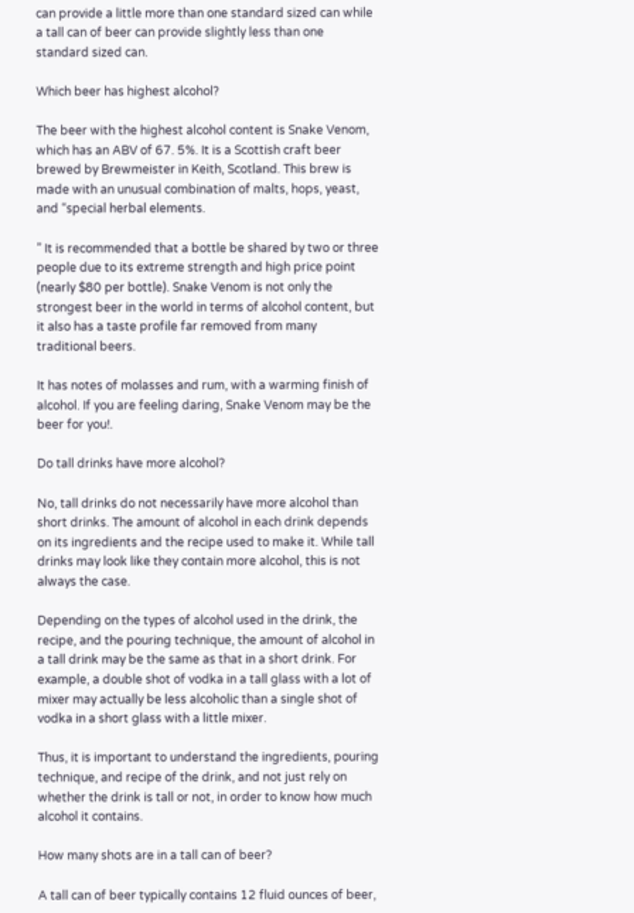can provide a little more than one standard sized can while a tall can of beer can provide slightly less than one standard sized can.

Which beer has highest alcohol?

The beer with the highest alcohol content is Snake Venom, which has an ABV of 67. 5%. It is a Scottish craft beer brewed by Brewmeister in Keith, Scotland. This brew is made with an unusual combination of malts, hops, yeast, and “special herbal elements.

” It is recommended that a bottle be shared by two or three people due to its extreme strength and high price point (nearly $80 per bottle). Snake Venom is not only the strongest beer in the world in terms of alcohol content, but it also has a taste profile far removed from many traditional beers.

It has notes of molasses and rum, with a warming finish of alcohol. If you are feeling daring, Snake Venom may be the beer for you!.

Do tall drinks have more alcohol?

No, tall drinks do not necessarily have more alcohol than short drinks. The amount of alcohol in each drink depends on its ingredients and the recipe used to make it. While tall drinks may look like they contain more alcohol, this is not always the case.

Depending on the types of alcohol used in the drink, the recipe, and the pouring technique, the amount of alcohol in a tall drink may be the same as that in a short drink. For example, a double shot of vodka in a tall glass with a lot of mixer may actually be less alcoholic than a single shot of vodka in a short glass with a little mixer.

Thus, it is important to understand the ingredients, pouring technique, and recipe of the drink, and not just rely on whether the drink is tall or not, in order to know how much alcohol it contains.

How many shots are in a tall can of beer?

A tall can of beer typically contains 12 fluid ounces of beer,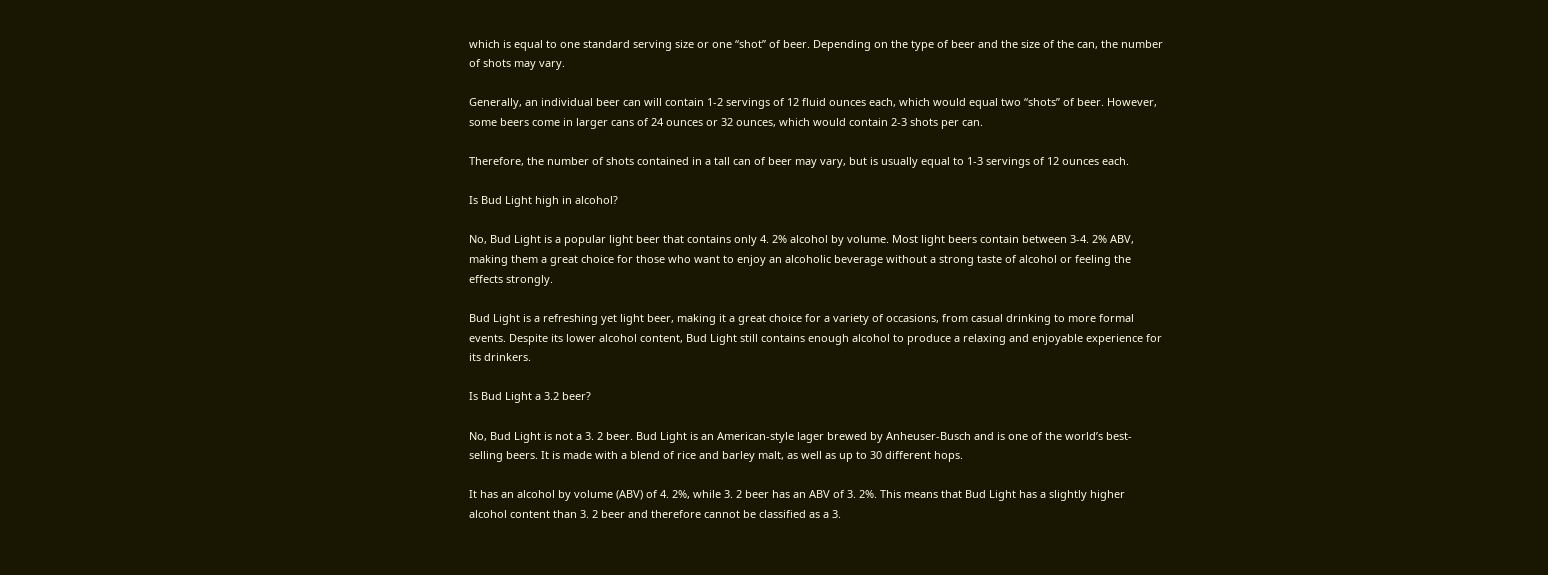which is equal to one standard serving size or one “shot” of beer. Depending on the type of beer and the size of the can, the number of shots may vary.

Generally, an individual beer can will contain 1-2 servings of 12 fluid ounces each, which would equal two “shots” of beer. However, some beers come in larger cans of 24 ounces or 32 ounces, which would contain 2-3 shots per can.

Therefore, the number of shots contained in a tall can of beer may vary, but is usually equal to 1-3 servings of 12 ounces each.

Is Bud Light high in alcohol?

No, Bud Light is a popular light beer that contains only 4. 2% alcohol by volume. Most light beers contain between 3-4. 2% ABV, making them a great choice for those who want to enjoy an alcoholic beverage without a strong taste of alcohol or feeling the effects strongly.

Bud Light is a refreshing yet light beer, making it a great choice for a variety of occasions, from casual drinking to more formal events. Despite its lower alcohol content, Bud Light still contains enough alcohol to produce a relaxing and enjoyable experience for its drinkers.

Is Bud Light a 3.2 beer?

No, Bud Light is not a 3. 2 beer. Bud Light is an American-style lager brewed by Anheuser-Busch and is one of the world’s best-selling beers. It is made with a blend of rice and barley malt, as well as up to 30 different hops.

It has an alcohol by volume (ABV) of 4. 2%, while 3. 2 beer has an ABV of 3. 2%. This means that Bud Light has a slightly higher alcohol content than 3. 2 beer and therefore cannot be classified as a 3.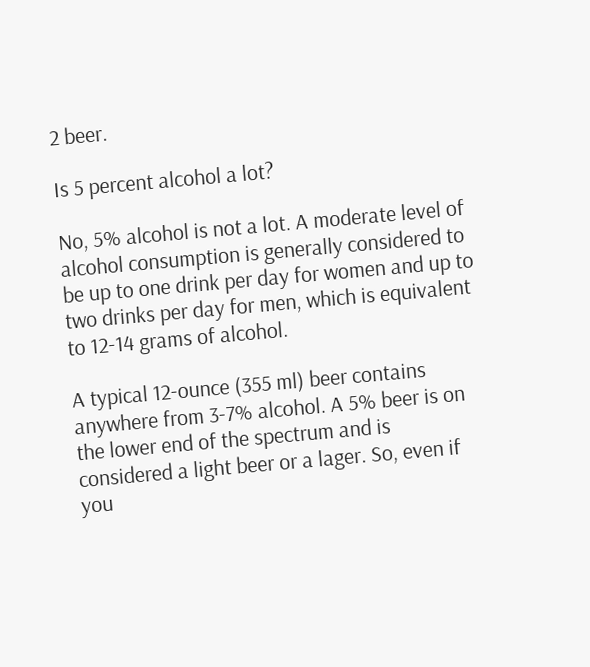2 beer.

Is 5 percent alcohol a lot?

No, 5% alcohol is not a lot. A moderate level of alcohol consumption is generally considered to be up to one drink per day for women and up to two drinks per day for men, which is equivalent to 12-14 grams of alcohol.

A typical 12-ounce (355 ml) beer contains anywhere from 3-7% alcohol. A 5% beer is on the lower end of the spectrum and is considered a light beer or a lager. So, even if you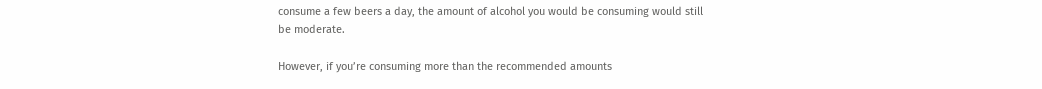consume a few beers a day, the amount of alcohol you would be consuming would still be moderate.

However, if you’re consuming more than the recommended amounts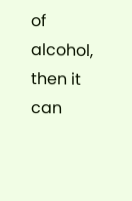of alcohol, then it can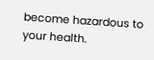become hazardous to your health.